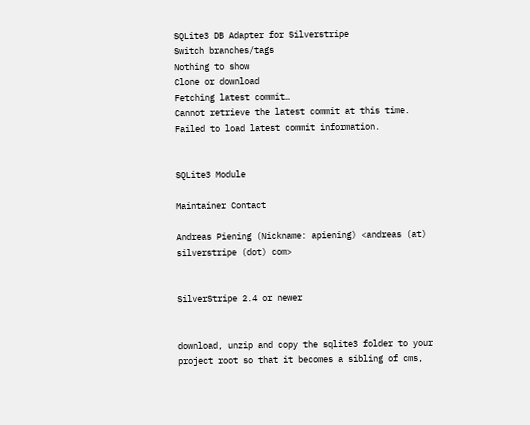SQLite3 DB Adapter for Silverstripe
Switch branches/tags
Nothing to show
Clone or download
Fetching latest commit…
Cannot retrieve the latest commit at this time.
Failed to load latest commit information.


SQLite3 Module

Maintainer Contact

Andreas Piening (Nickname: apiening) <andreas (at) silverstripe (dot) com>


SilverStripe 2.4 or newer


download, unzip and copy the sqlite3 folder to your project root so that it becomes a sibling of cms,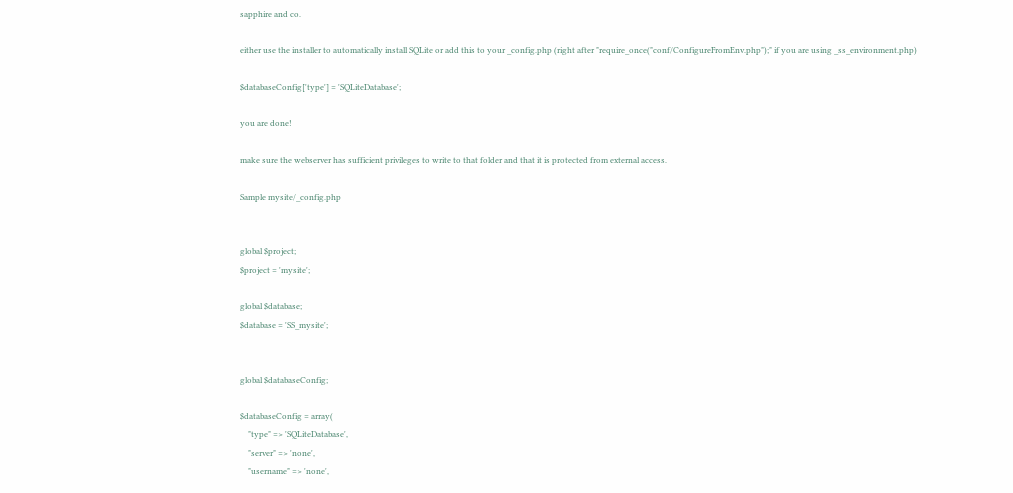sapphire and co.

either use the installer to automatically install SQLite or add this to your _config.php (right after "require_once("conf/ConfigureFromEnv.php");" if you are using _ss_environment.php)

$databaseConfig['type'] = 'SQLiteDatabase';

you are done!

make sure the webserver has sufficient privileges to write to that folder and that it is protected from external access.

Sample mysite/_config.php


global $project;
$project = 'mysite';

global $database;
$database = 'SS_mysite';


global $databaseConfig;

$databaseConfig = array(
    "type" => 'SQLiteDatabase',
    "server" => 'none',
    "username" => 'none',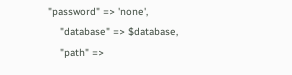"password" => 'none',
    "database" => $database,
    "path" =>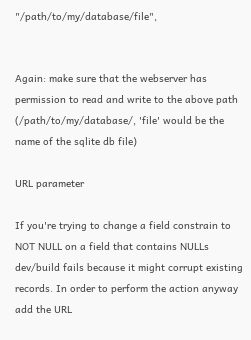"/path/to/my/database/file",


Again: make sure that the webserver has permission to read and write to the above path (/path/to/my/database/, 'file' would be the name of the sqlite db file)

URL parameter

If you're trying to change a field constrain to NOT NULL on a field that contains NULLs dev/build fails because it might corrupt existing records. In order to perform the action anyway add the URL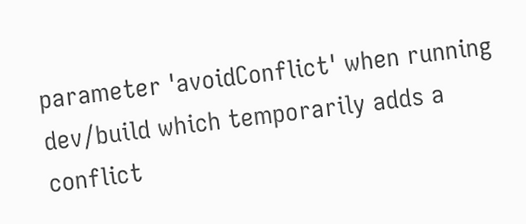parameter 'avoidConflict' when running dev/build which temporarily adds a conflict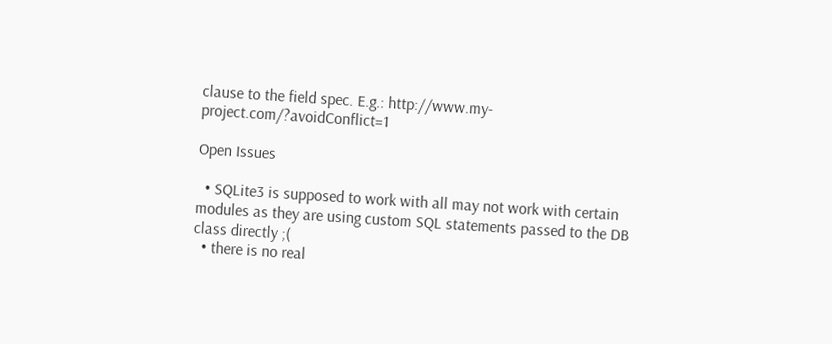clause to the field spec. E.g.: http://www.my-project.com/?avoidConflict=1

Open Issues

  • SQLite3 is supposed to work with all may not work with certain modules as they are using custom SQL statements passed to the DB class directly ;(
  • there is no real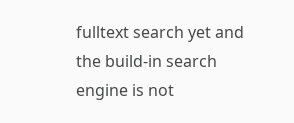fulltext search yet and the build-in search engine is not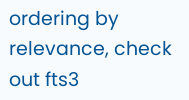ordering by relevance, check out fts3